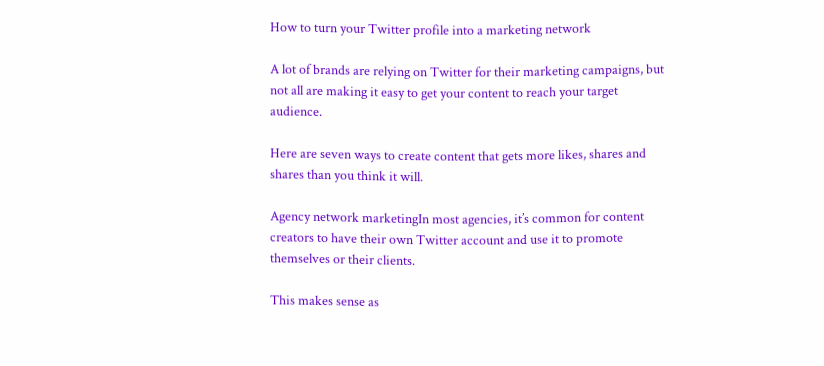How to turn your Twitter profile into a marketing network

A lot of brands are relying on Twitter for their marketing campaigns, but not all are making it easy to get your content to reach your target audience.

Here are seven ways to create content that gets more likes, shares and shares than you think it will.

Agency network marketingIn most agencies, it’s common for content creators to have their own Twitter account and use it to promote themselves or their clients.

This makes sense as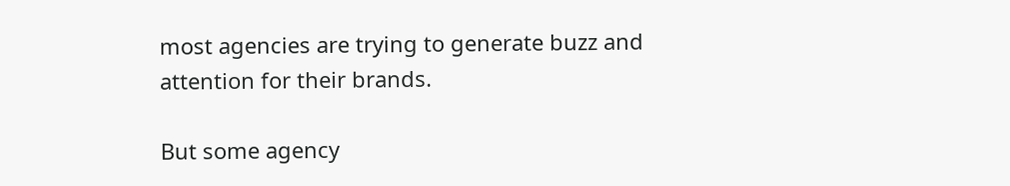most agencies are trying to generate buzz and attention for their brands.

But some agency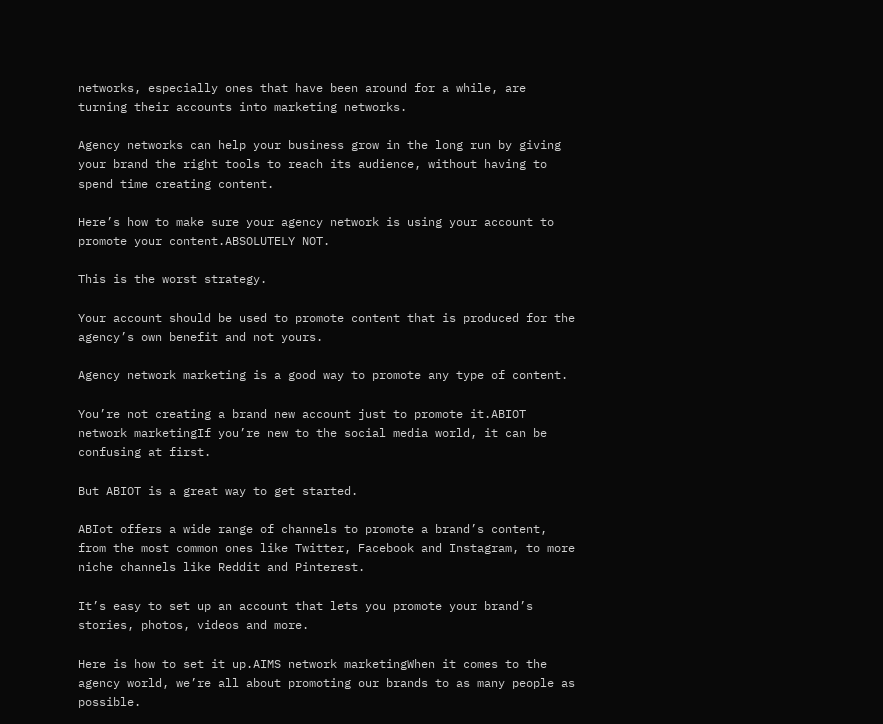networks, especially ones that have been around for a while, are turning their accounts into marketing networks.

Agency networks can help your business grow in the long run by giving your brand the right tools to reach its audience, without having to spend time creating content.

Here’s how to make sure your agency network is using your account to promote your content.ABSOLUTELY NOT.

This is the worst strategy.

Your account should be used to promote content that is produced for the agency’s own benefit and not yours.

Agency network marketing is a good way to promote any type of content.

You’re not creating a brand new account just to promote it.ABIOT network marketingIf you’re new to the social media world, it can be confusing at first.

But ABIOT is a great way to get started.

ABIot offers a wide range of channels to promote a brand’s content, from the most common ones like Twitter, Facebook and Instagram, to more niche channels like Reddit and Pinterest.

It’s easy to set up an account that lets you promote your brand’s stories, photos, videos and more.

Here is how to set it up.AIMS network marketingWhen it comes to the agency world, we’re all about promoting our brands to as many people as possible.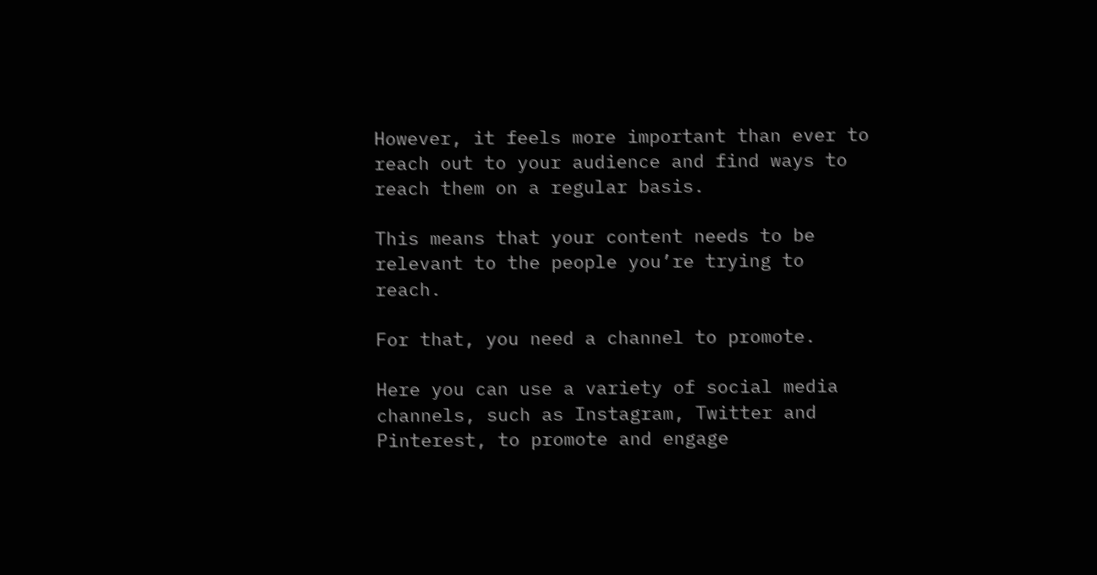However, it feels more important than ever to reach out to your audience and find ways to reach them on a regular basis.

This means that your content needs to be relevant to the people you’re trying to reach.

For that, you need a channel to promote.

Here you can use a variety of social media channels, such as Instagram, Twitter and Pinterest, to promote and engage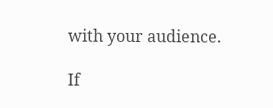with your audience.

If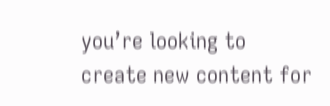you’re looking to create new content for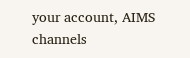your account, AIMS channels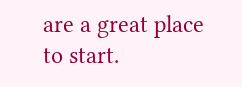are a great place to start.